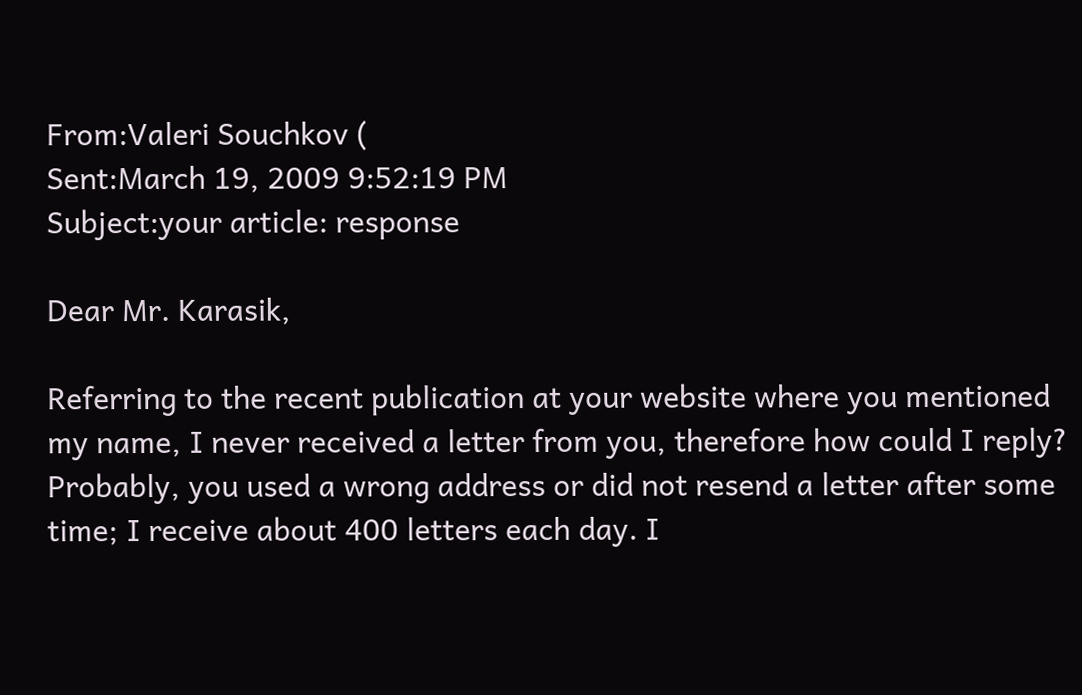From:Valeri Souchkov (
Sent:March 19, 2009 9:52:19 PM
Subject:your article: response

Dear Mr. Karasik,

Referring to the recent publication at your website where you mentioned my name, I never received a letter from you, therefore how could I reply? Probably, you used a wrong address or did not resend a letter after some time; I receive about 400 letters each day. I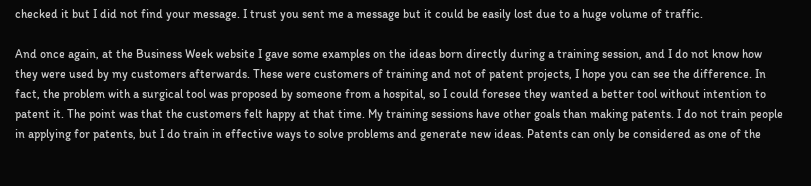checked it but I did not find your message. I trust you sent me a message but it could be easily lost due to a huge volume of traffic.

And once again, at the Business Week website I gave some examples on the ideas born directly during a training session, and I do not know how they were used by my customers afterwards. These were customers of training and not of patent projects, I hope you can see the difference. In fact, the problem with a surgical tool was proposed by someone from a hospital, so I could foresee they wanted a better tool without intention to patent it. The point was that the customers felt happy at that time. My training sessions have other goals than making patents. I do not train people in applying for patents, but I do train in effective ways to solve problems and generate new ideas. Patents can only be considered as one of the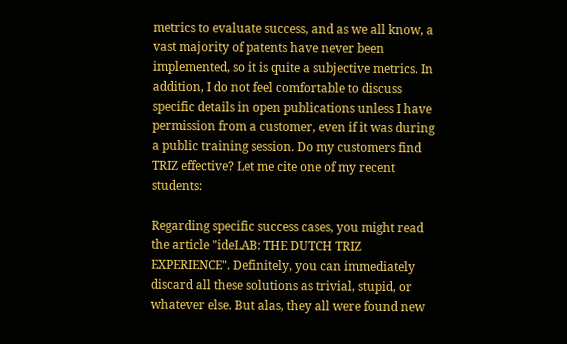metrics to evaluate success, and as we all know, a vast majority of patents have never been implemented, so it is quite a subjective metrics. In addition, I do not feel comfortable to discuss specific details in open publications unless I have permission from a customer, even if it was during a public training session. Do my customers find TRIZ effective? Let me cite one of my recent students:

Regarding specific success cases, you might read the article "ideLAB: THE DUTCH TRIZ EXPERIENCE". Definitely, you can immediately discard all these solutions as trivial, stupid, or whatever else. But alas, they all were found new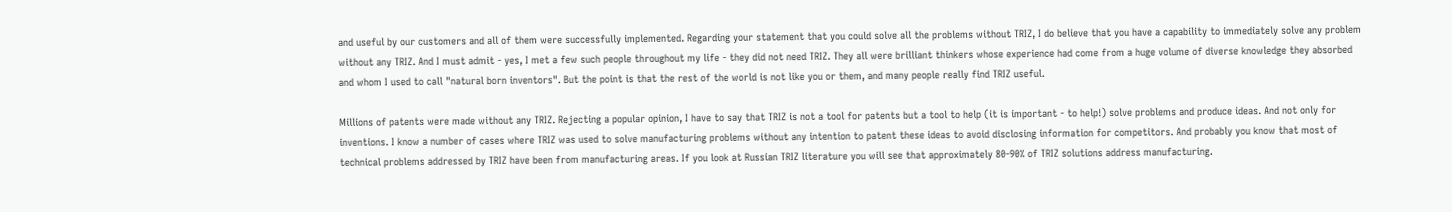and useful by our customers and all of them were successfully implemented. Regarding your statement that you could solve all the problems without TRIZ, I do believe that you have a capability to immediately solve any problem without any TRIZ. And I must admit - yes, I met a few such people throughout my life - they did not need TRIZ. They all were brilliant thinkers whose experience had come from a huge volume of diverse knowledge they absorbed and whom I used to call "natural born inventors". But the point is that the rest of the world is not like you or them, and many people really find TRIZ useful.

Millions of patents were made without any TRIZ. Rejecting a popular opinion, I have to say that TRIZ is not a tool for patents but a tool to help (it is important - to help!) solve problems and produce ideas. And not only for inventions. I know a number of cases where TRIZ was used to solve manufacturing problems without any intention to patent these ideas to avoid disclosing information for competitors. And probably you know that most of technical problems addressed by TRIZ have been from manufacturing areas. If you look at Russian TRIZ literature you will see that approximately 80-90% of TRIZ solutions address manufacturing.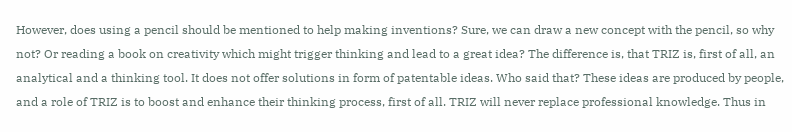However, does using a pencil should be mentioned to help making inventions? Sure, we can draw a new concept with the pencil, so why not? Or reading a book on creativity which might trigger thinking and lead to a great idea? The difference is, that TRIZ is, first of all, an analytical and a thinking tool. It does not offer solutions in form of patentable ideas. Who said that? These ideas are produced by people, and a role of TRIZ is to boost and enhance their thinking process, first of all. TRIZ will never replace professional knowledge. Thus in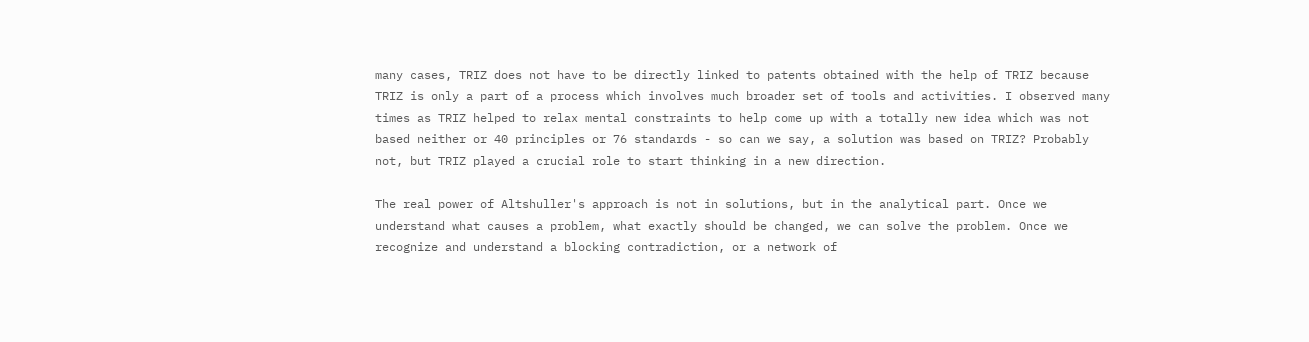many cases, TRIZ does not have to be directly linked to patents obtained with the help of TRIZ because TRIZ is only a part of a process which involves much broader set of tools and activities. I observed many times as TRIZ helped to relax mental constraints to help come up with a totally new idea which was not based neither or 40 principles or 76 standards - so can we say, a solution was based on TRIZ? Probably not, but TRIZ played a crucial role to start thinking in a new direction.

The real power of Altshuller's approach is not in solutions, but in the analytical part. Once we understand what causes a problem, what exactly should be changed, we can solve the problem. Once we recognize and understand a blocking contradiction, or a network of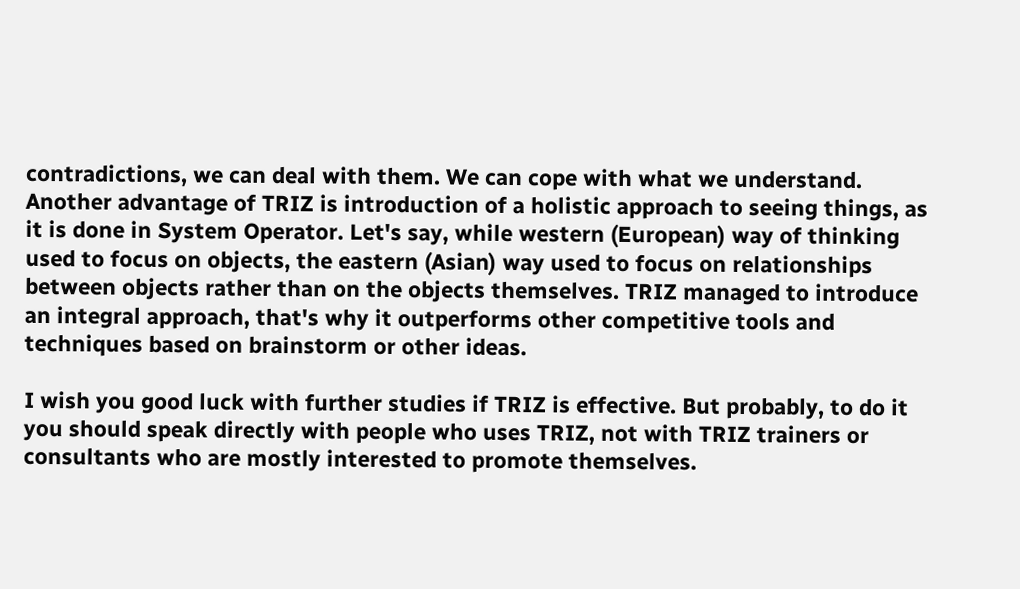contradictions, we can deal with them. We can cope with what we understand. Another advantage of TRIZ is introduction of a holistic approach to seeing things, as it is done in System Operator. Let's say, while western (European) way of thinking used to focus on objects, the eastern (Asian) way used to focus on relationships between objects rather than on the objects themselves. TRIZ managed to introduce an integral approach, that's why it outperforms other competitive tools and techniques based on brainstorm or other ideas.

I wish you good luck with further studies if TRIZ is effective. But probably, to do it you should speak directly with people who uses TRIZ, not with TRIZ trainers or consultants who are mostly interested to promote themselves.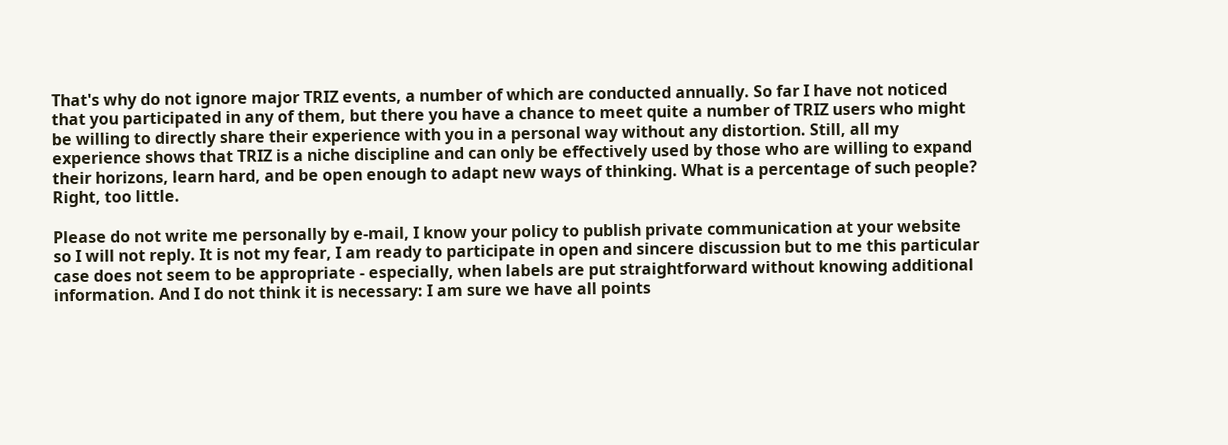That's why do not ignore major TRIZ events, a number of which are conducted annually. So far I have not noticed that you participated in any of them, but there you have a chance to meet quite a number of TRIZ users who might be willing to directly share their experience with you in a personal way without any distortion. Still, all my experience shows that TRIZ is a niche discipline and can only be effectively used by those who are willing to expand their horizons, learn hard, and be open enough to adapt new ways of thinking. What is a percentage of such people? Right, too little.

Please do not write me personally by e-mail, I know your policy to publish private communication at your website so I will not reply. It is not my fear, I am ready to participate in open and sincere discussion but to me this particular case does not seem to be appropriate - especially, when labels are put straightforward without knowing additional information. And I do not think it is necessary: I am sure we have all points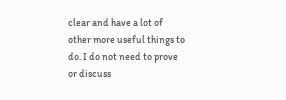clear and have a lot of other more useful things to do. I do not need to prove or discuss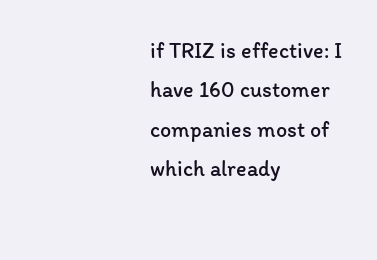if TRIZ is effective: I have 160 customer companies most of which already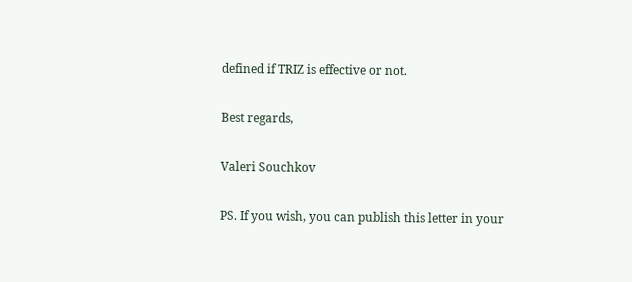defined if TRIZ is effective or not.

Best regards,

Valeri Souchkov

PS. If you wish, you can publish this letter in your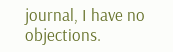journal, I have no objections.